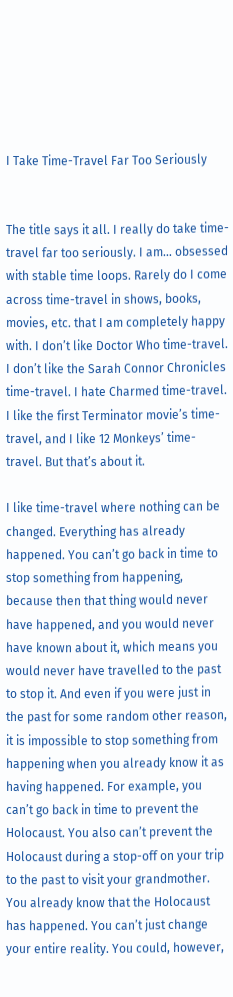I Take Time-Travel Far Too Seriously


The title says it all. I really do take time-travel far too seriously. I am… obsessed with stable time loops. Rarely do I come across time-travel in shows, books, movies, etc. that I am completely happy with. I don’t like Doctor Who time-travel. I don’t like the Sarah Connor Chronicles time-travel. I hate Charmed time-travel. I like the first Terminator movie’s time-travel, and I like 12 Monkeys’ time-travel. But that’s about it.

I like time-travel where nothing can be changed. Everything has already happened. You can’t go back in time to stop something from happening, because then that thing would never have happened, and you would never have known about it, which means you would never have travelled to the past to stop it. And even if you were just in the past for some random other reason, it is impossible to stop something from happening when you already know it as having happened. For example, you can’t go back in time to prevent the Holocaust. You also can’t prevent the Holocaust during a stop-off on your trip to the past to visit your grandmother. You already know that the Holocaust has happened. You can’t just change your entire reality. You could, however,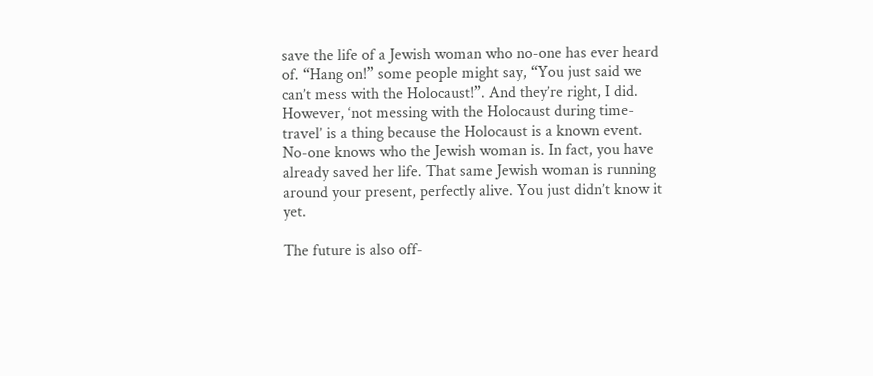save the life of a Jewish woman who no-one has ever heard of. “Hang on!” some people might say, “You just said we can’t mess with the Holocaust!”. And they’re right, I did. However, ‘not messing with the Holocaust during time-travel’ is a thing because the Holocaust is a known event. No-one knows who the Jewish woman is. In fact, you have already saved her life. That same Jewish woman is running around your present, perfectly alive. You just didn’t know it yet.

The future is also off-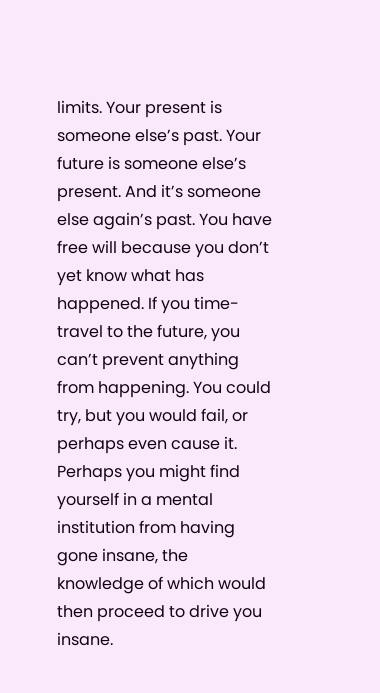limits. Your present is someone else’s past. Your future is someone else’s present. And it’s someone else again’s past. You have free will because you don’t yet know what has happened. If you time-travel to the future, you can’t prevent anything from happening. You could try, but you would fail, or perhaps even cause it. Perhaps you might find yourself in a mental institution from having gone insane, the knowledge of which would then proceed to drive you insane.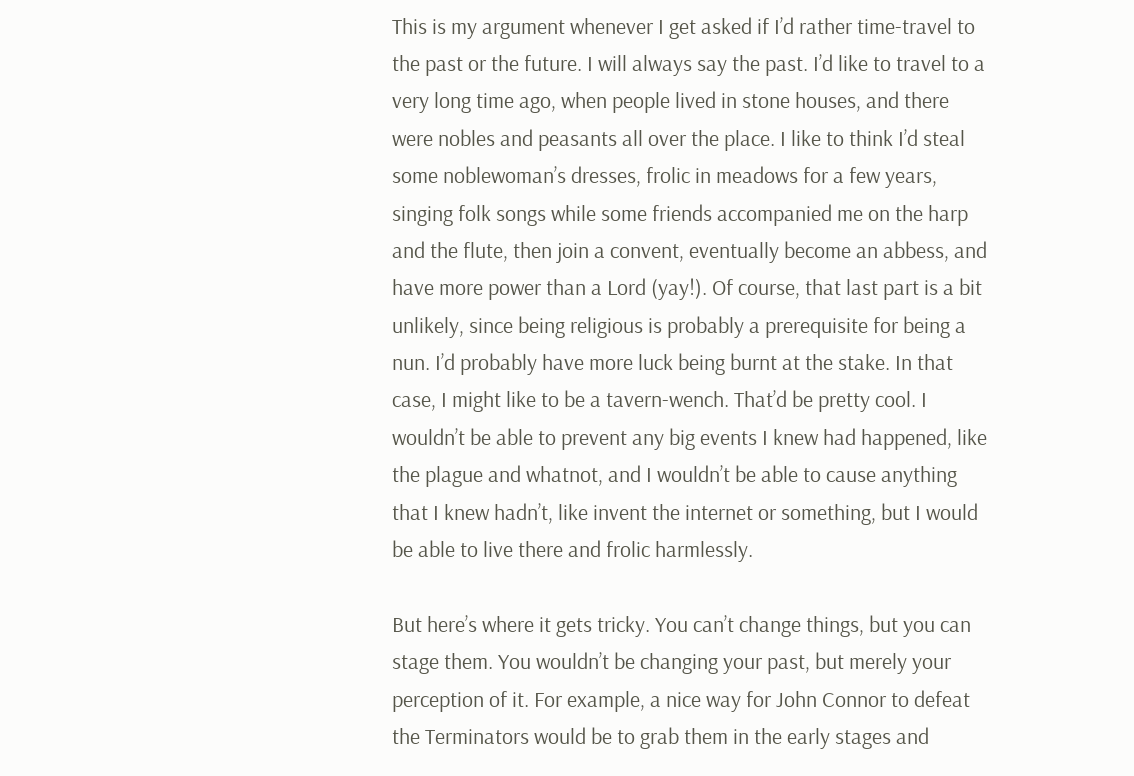This is my argument whenever I get asked if I’d rather time-travel to the past or the future. I will always say the past. I’d like to travel to a very long time ago, when people lived in stone houses, and there were nobles and peasants all over the place. I like to think I’d steal some noblewoman’s dresses, frolic in meadows for a few years, singing folk songs while some friends accompanied me on the harp and the flute, then join a convent, eventually become an abbess, and have more power than a Lord (yay!). Of course, that last part is a bit unlikely, since being religious is probably a prerequisite for being a nun. I’d probably have more luck being burnt at the stake. In that case, I might like to be a tavern-wench. That’d be pretty cool. I wouldn’t be able to prevent any big events I knew had happened, like the plague and whatnot, and I wouldn’t be able to cause anything that I knew hadn’t, like invent the internet or something, but I would be able to live there and frolic harmlessly.

But here’s where it gets tricky. You can’t change things, but you can stage them. You wouldn’t be changing your past, but merely your perception of it. For example, a nice way for John Connor to defeat the Terminators would be to grab them in the early stages and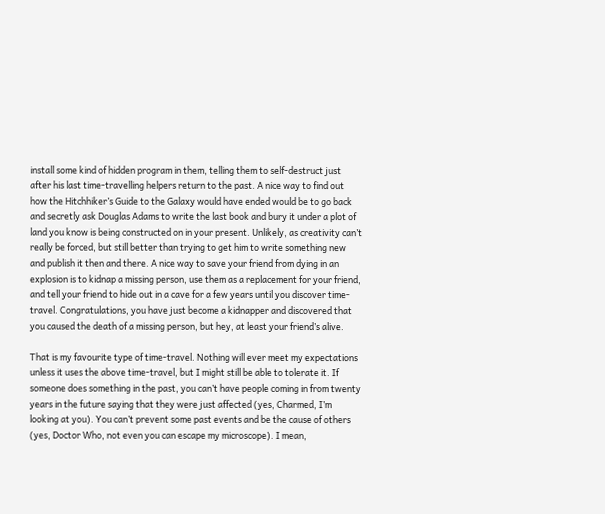install some kind of hidden program in them, telling them to self-destruct just after his last time-travelling helpers return to the past. A nice way to find out how the Hitchhiker’s Guide to the Galaxy would have ended would be to go back and secretly ask Douglas Adams to write the last book and bury it under a plot of land you know is being constructed on in your present. Unlikely, as creativity can’t really be forced, but still better than trying to get him to write something new and publish it then and there. A nice way to save your friend from dying in an explosion is to kidnap a missing person, use them as a replacement for your friend, and tell your friend to hide out in a cave for a few years until you discover time-travel. Congratulations, you have just become a kidnapper and discovered that you caused the death of a missing person, but hey, at least your friend’s alive.

That is my favourite type of time-travel. Nothing will ever meet my expectations unless it uses the above time-travel, but I might still be able to tolerate it. If someone does something in the past, you can’t have people coming in from twenty years in the future saying that they were just affected (yes, Charmed, I’m looking at you). You can’t prevent some past events and be the cause of others (yes, Doctor Who, not even you can escape my microscope). I mean,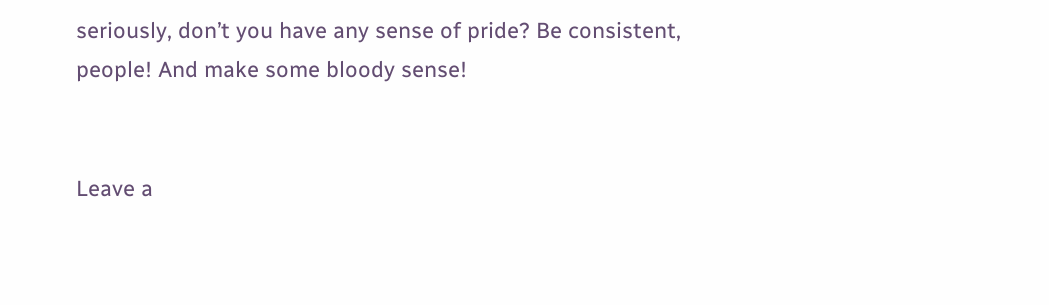seriously, don’t you have any sense of pride? Be consistent, people! And make some bloody sense!


Leave a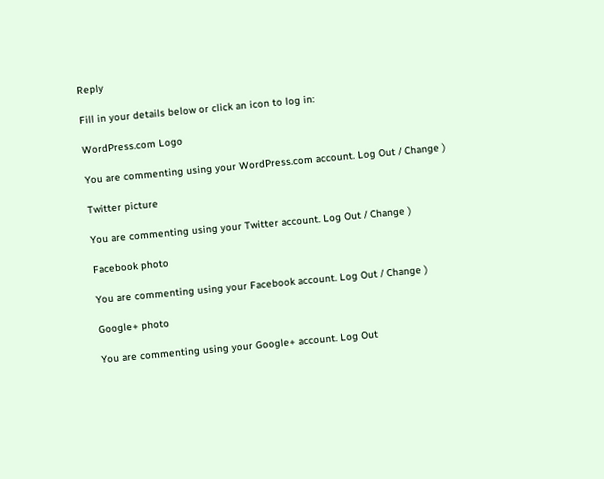Reply

Fill in your details below or click an icon to log in:

WordPress.com Logo

You are commenting using your WordPress.com account. Log Out / Change )

Twitter picture

You are commenting using your Twitter account. Log Out / Change )

Facebook photo

You are commenting using your Facebook account. Log Out / Change )

Google+ photo

You are commenting using your Google+ account. Log Out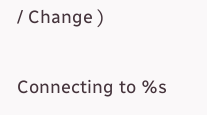/ Change )

Connecting to %s